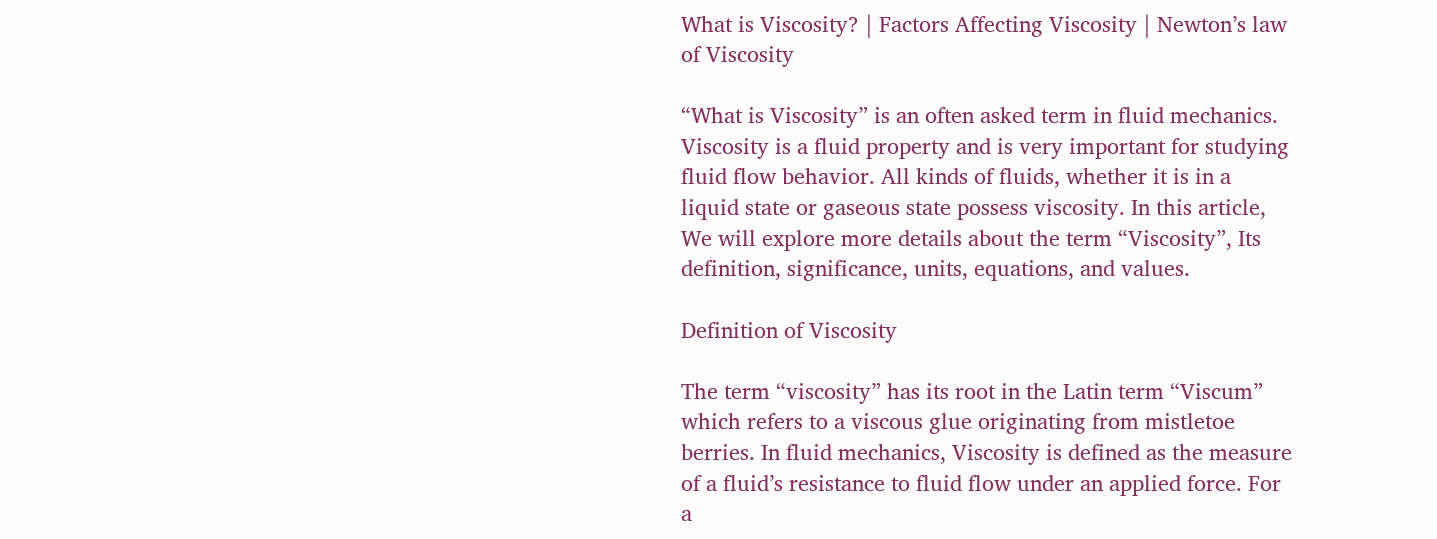What is Viscosity? | Factors Affecting Viscosity | Newton’s law of Viscosity

“What is Viscosity” is an often asked term in fluid mechanics. Viscosity is a fluid property and is very important for studying fluid flow behavior. All kinds of fluids, whether it is in a liquid state or gaseous state possess viscosity. In this article, We will explore more details about the term “Viscosity”, Its definition, significance, units, equations, and values.

Definition of Viscosity

The term “viscosity” has its root in the Latin term “Viscum” which refers to a viscous glue originating from mistletoe berries. In fluid mechanics, Viscosity is defined as the measure of a fluid’s resistance to fluid flow under an applied force. For a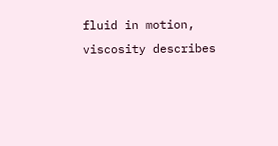fluid in motion, viscosity describes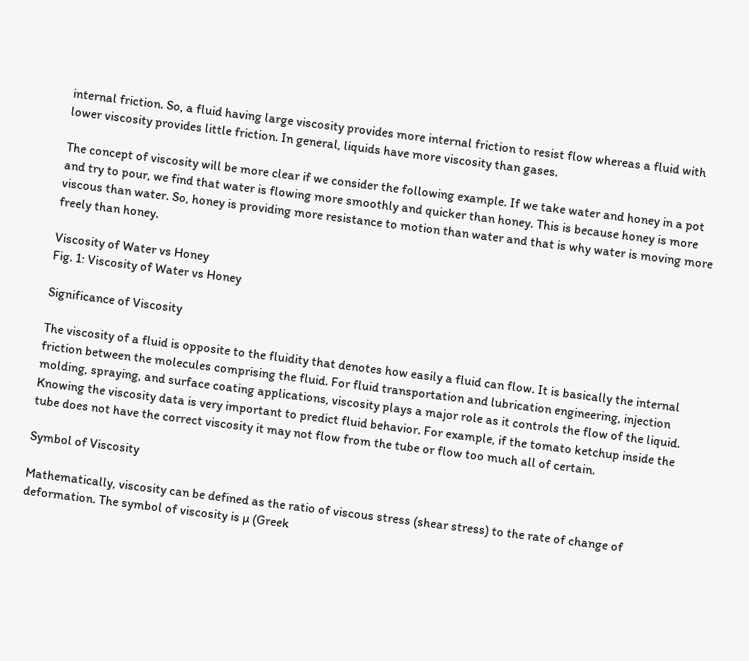internal friction. So, a fluid having large viscosity provides more internal friction to resist flow whereas a fluid with lower viscosity provides little friction. In general, liquids have more viscosity than gases.

The concept of viscosity will be more clear if we consider the following example. If we take water and honey in a pot and try to pour, we find that water is flowing more smoothly and quicker than honey. This is because honey is more viscous than water. So, honey is providing more resistance to motion than water and that is why water is moving more freely than honey.

Viscosity of Water vs Honey
Fig. 1: Viscosity of Water vs Honey

Significance of Viscosity

The viscosity of a fluid is opposite to the fluidity that denotes how easily a fluid can flow. It is basically the internal friction between the molecules comprising the fluid. For fluid transportation and lubrication engineering, injection molding, spraying, and surface coating applications, viscosity plays a major role as it controls the flow of the liquid. Knowing the viscosity data is very important to predict fluid behavior. For example, if the tomato ketchup inside the tube does not have the correct viscosity it may not flow from the tube or flow too much all of certain.

Symbol of Viscosity

Mathematically, viscosity can be defined as the ratio of viscous stress (shear stress) to the rate of change of deformation. The symbol of viscosity is µ (Greek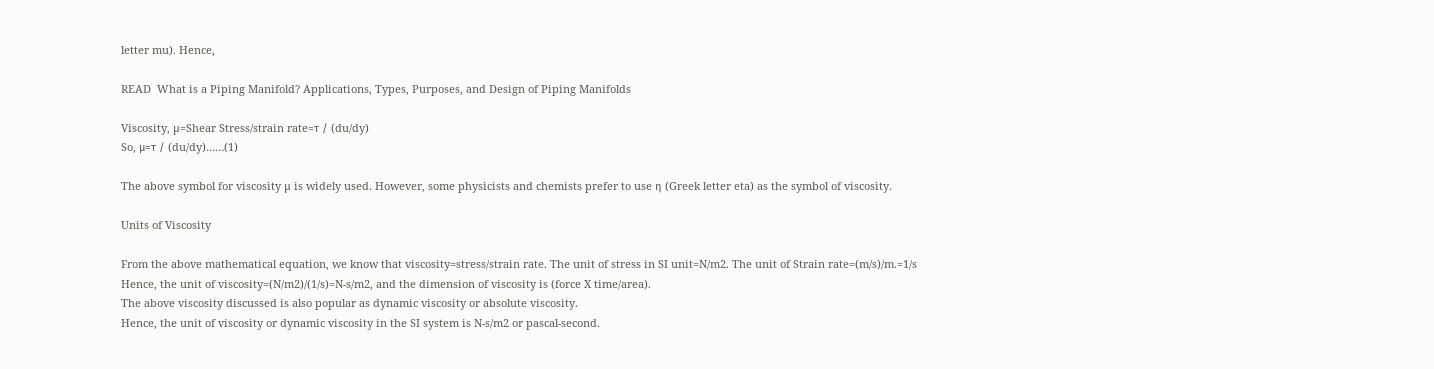letter mu). Hence,

READ  What is a Piping Manifold? Applications, Types, Purposes, and Design of Piping Manifolds

Viscosity, µ=Shear Stress/strain rate=τ / (du/dy)
So, µ=τ / (du/dy)……(1)

The above symbol for viscosity µ is widely used. However, some physicists and chemists prefer to use η (Greek letter eta) as the symbol of viscosity.

Units of Viscosity

From the above mathematical equation, we know that viscosity=stress/strain rate. The unit of stress in SI unit=N/m2. The unit of Strain rate=(m/s)/m.=1/s
Hence, the unit of viscosity=(N/m2)/(1/s)=N-s/m2, and the dimension of viscosity is (force X time/area).
The above viscosity discussed is also popular as dynamic viscosity or absolute viscosity.
Hence, the unit of viscosity or dynamic viscosity in the SI system is N-s/m2 or pascal-second.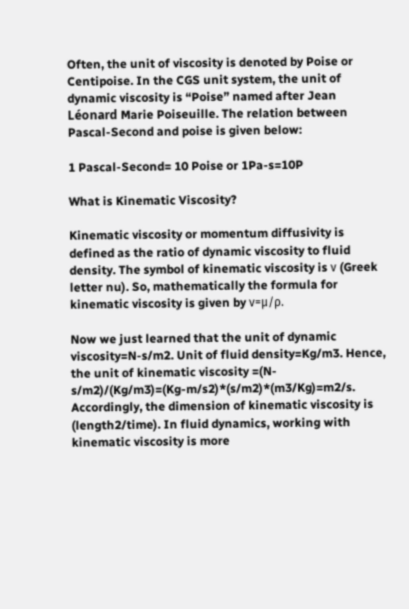Often, the unit of viscosity is denoted by Poise or Centipoise. In the CGS unit system, the unit of dynamic viscosity is “Poise” named after Jean Léonard Marie Poiseuille. The relation between Pascal-Second and poise is given below:

1 Pascal-Second= 10 Poise or 1Pa-s=10P

What is Kinematic Viscosity?

Kinematic viscosity or momentum diffusivity is defined as the ratio of dynamic viscosity to fluid density. The symbol of kinematic viscosity is ν (Greek letter nu). So, mathematically the formula for kinematic viscosity is given by ν=µ/ρ.

Now we just learned that the unit of dynamic viscosity=N-s/m2. Unit of fluid density=Kg/m3. Hence, the unit of kinematic viscosity =(N-s/m2)/(Kg/m3)=(Kg-m/s2)*(s/m2)*(m3/Kg)=m2/s.
Accordingly, the dimension of kinematic viscosity is (length2/time). In fluid dynamics, working with kinematic viscosity is more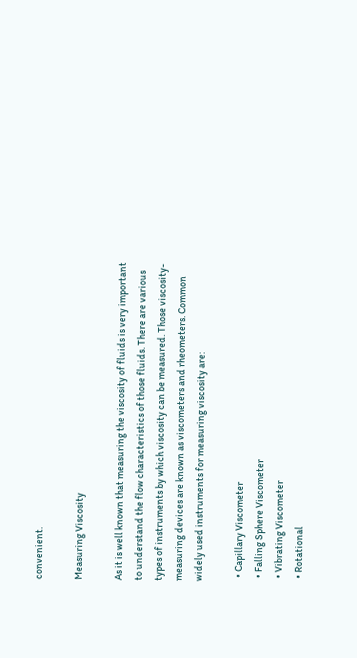convenient.

Measuring Viscosity

As it is well known that measuring the viscosity of fluids is very important to understand the flow characteristics of those fluids. There are various types of instruments by which viscosity can be measured. Those viscosity-measuring devices are known as viscometers and rheometers. Common widely used instruments for measuring viscosity are:

  • Capillary Viscometer
  • Falling Sphere Viscometer
  • Vibrating Viscometer
  • Rotational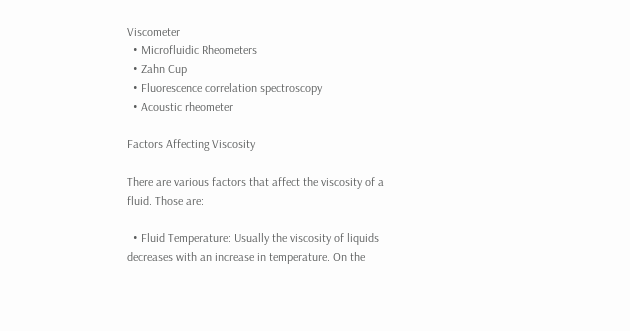Viscometer
  • Microfluidic Rheometers
  • Zahn Cup
  • Fluorescence correlation spectroscopy
  • Acoustic rheometer

Factors Affecting Viscosity

There are various factors that affect the viscosity of a fluid. Those are:

  • Fluid Temperature: Usually the viscosity of liquids decreases with an increase in temperature. On the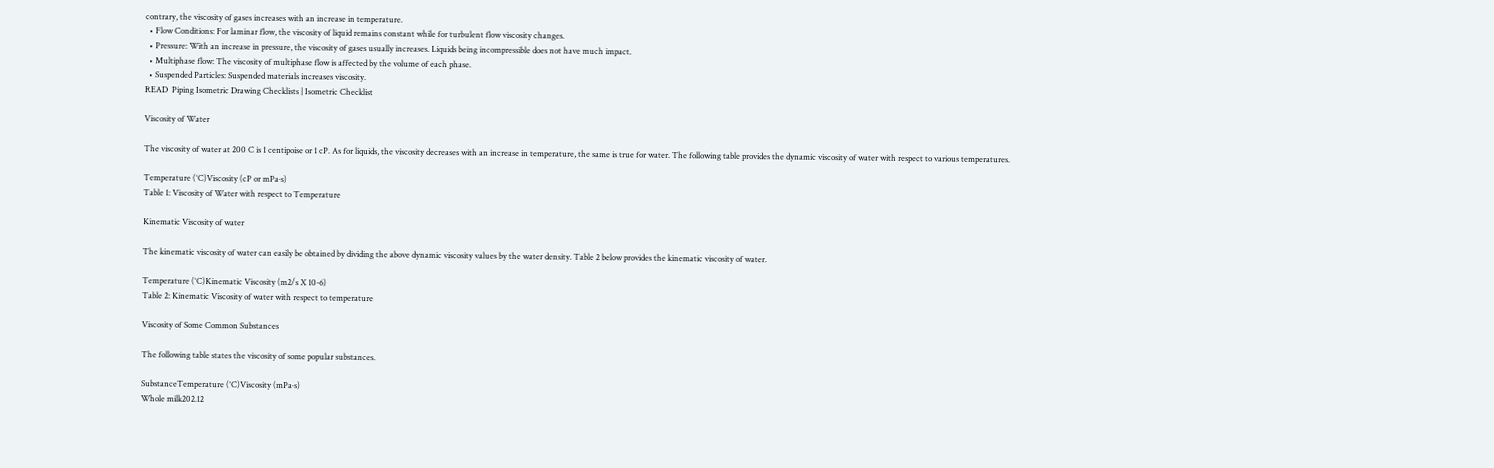contrary, the viscosity of gases increases with an increase in temperature.
  • Flow Conditions: For laminar flow, the viscosity of liquid remains constant while for turbulent flow viscosity changes.
  • Pressure: With an increase in pressure, the viscosity of gases usually increases. Liquids being incompressible does not have much impact.
  • Multiphase flow: The viscosity of multiphase flow is affected by the volume of each phase.
  • Suspended Particles: Suspended materials increases viscosity.
READ  Piping Isometric Drawing Checklists | Isometric Checklist

Viscosity of Water

The viscosity of water at 200 C is 1 centipoise or 1 cP. As for liquids, the viscosity decreases with an increase in temperature, the same is true for water. The following table provides the dynamic viscosity of water with respect to various temperatures.

Temperature (°C)Viscosity (cP or mPa·s)
Table 1: Viscosity of Water with respect to Temperature

Kinematic Viscosity of water

The kinematic viscosity of water can easily be obtained by dividing the above dynamic viscosity values by the water density. Table 2 below provides the kinematic viscosity of water.

Temperature (°C)Kinematic Viscosity (m2/s X 10-6)
Table 2: Kinematic Viscosity of water with respect to temperature

Viscosity of Some Common Substances

The following table states the viscosity of some popular substances.

SubstanceTemperature (°C)Viscosity (mPa·s)
Whole milk202.12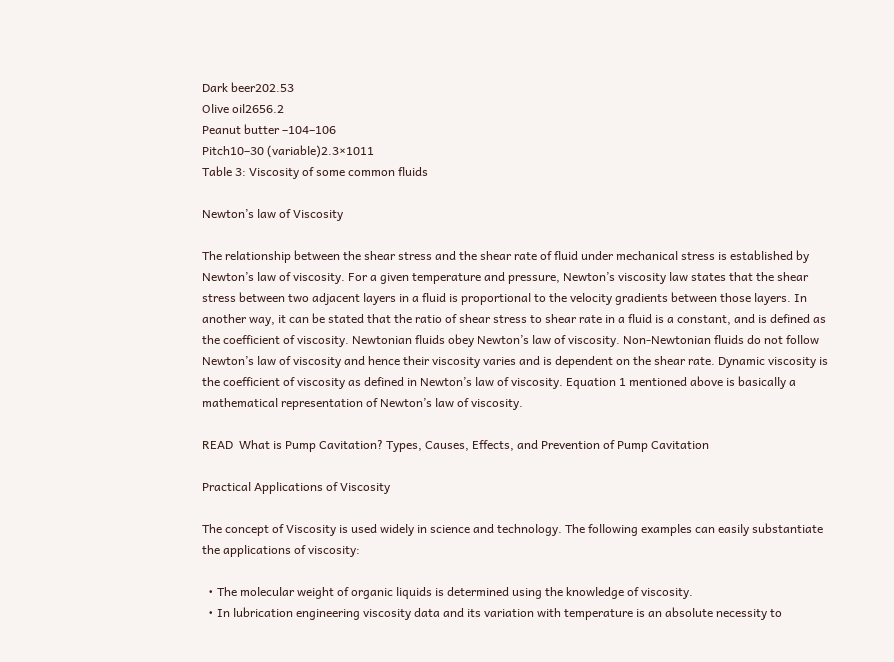Dark beer202.53
Olive oil2656.2
Peanut butter –104–106
Pitch10–30 (variable)2.3×1011
Table 3: Viscosity of some common fluids

Newton’s law of Viscosity

The relationship between the shear stress and the shear rate of fluid under mechanical stress is established by Newton’s law of viscosity. For a given temperature and pressure, Newton’s viscosity law states that the shear stress between two adjacent layers in a fluid is proportional to the velocity gradients between those layers. In another way, it can be stated that the ratio of shear stress to shear rate in a fluid is a constant, and is defined as the coefficient of viscosity. Newtonian fluids obey Newton’s law of viscosity. Non-Newtonian fluids do not follow Newton’s law of viscosity and hence their viscosity varies and is dependent on the shear rate. Dynamic viscosity is the coefficient of viscosity as defined in Newton’s law of viscosity. Equation 1 mentioned above is basically a mathematical representation of Newton’s law of viscosity.

READ  What is Pump Cavitation? Types, Causes, Effects, and Prevention of Pump Cavitation

Practical Applications of Viscosity

The concept of Viscosity is used widely in science and technology. The following examples can easily substantiate the applications of viscosity:

  • The molecular weight of organic liquids is determined using the knowledge of viscosity.
  • In lubrication engineering viscosity data and its variation with temperature is an absolute necessity to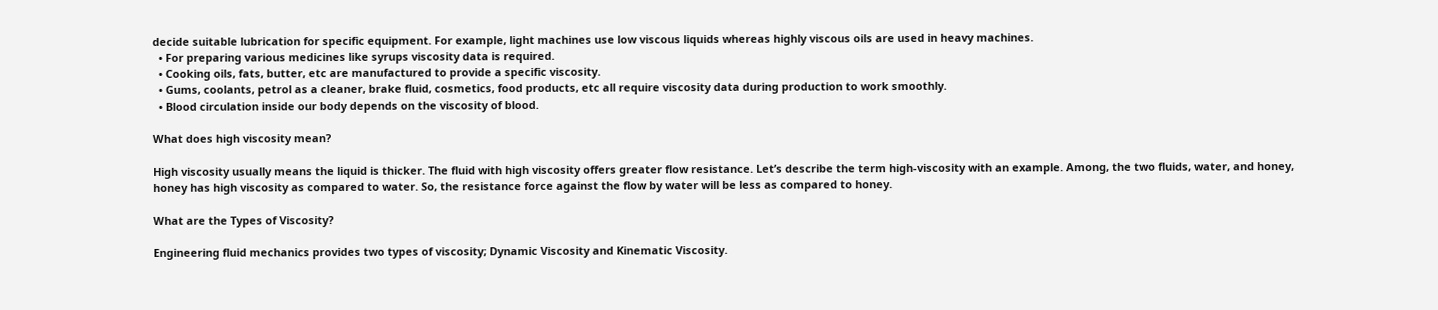decide suitable lubrication for specific equipment. For example, light machines use low viscous liquids whereas highly viscous oils are used in heavy machines.
  • For preparing various medicines like syrups viscosity data is required.
  • Cooking oils, fats, butter, etc are manufactured to provide a specific viscosity.
  • Gums, coolants, petrol as a cleaner, brake fluid, cosmetics, food products, etc all require viscosity data during production to work smoothly.
  • Blood circulation inside our body depends on the viscosity of blood.

What does high viscosity mean?

High viscosity usually means the liquid is thicker. The fluid with high viscosity offers greater flow resistance. Let’s describe the term high-viscosity with an example. Among, the two fluids, water, and honey, honey has high viscosity as compared to water. So, the resistance force against the flow by water will be less as compared to honey.

What are the Types of Viscosity?

Engineering fluid mechanics provides two types of viscosity; Dynamic Viscosity and Kinematic Viscosity.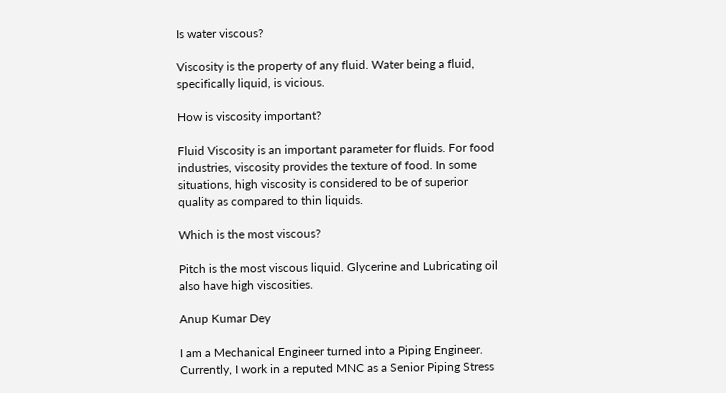Is water viscous?

Viscosity is the property of any fluid. Water being a fluid, specifically liquid, is vicious.

How is viscosity important?

Fluid Viscosity is an important parameter for fluids. For food industries, viscosity provides the texture of food. In some situations, high viscosity is considered to be of superior quality as compared to thin liquids.

Which is the most viscous?

Pitch is the most viscous liquid. Glycerine and Lubricating oil also have high viscosities.

Anup Kumar Dey

I am a Mechanical Engineer turned into a Piping Engineer. Currently, I work in a reputed MNC as a Senior Piping Stress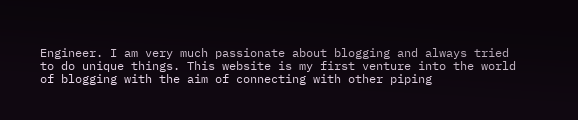Engineer. I am very much passionate about blogging and always tried to do unique things. This website is my first venture into the world of blogging with the aim of connecting with other piping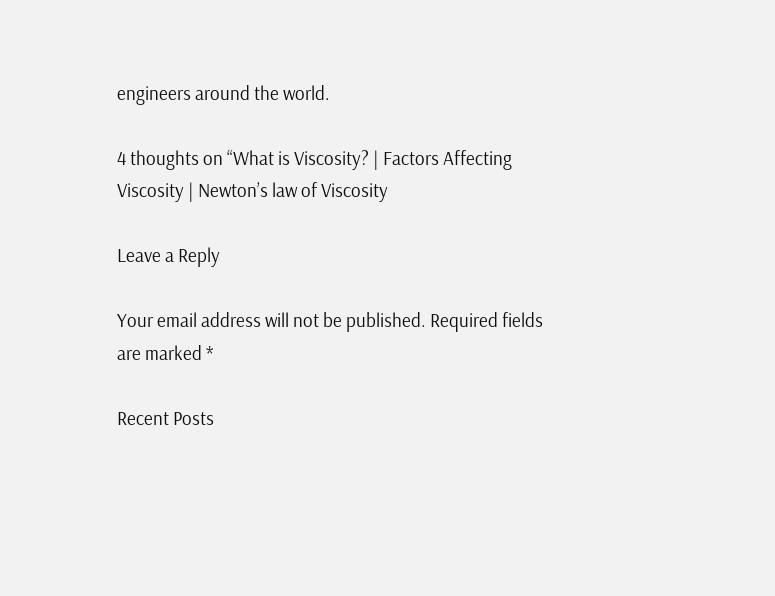engineers around the world.

4 thoughts on “What is Viscosity? | Factors Affecting Viscosity | Newton’s law of Viscosity

Leave a Reply

Your email address will not be published. Required fields are marked *

Recent Posts